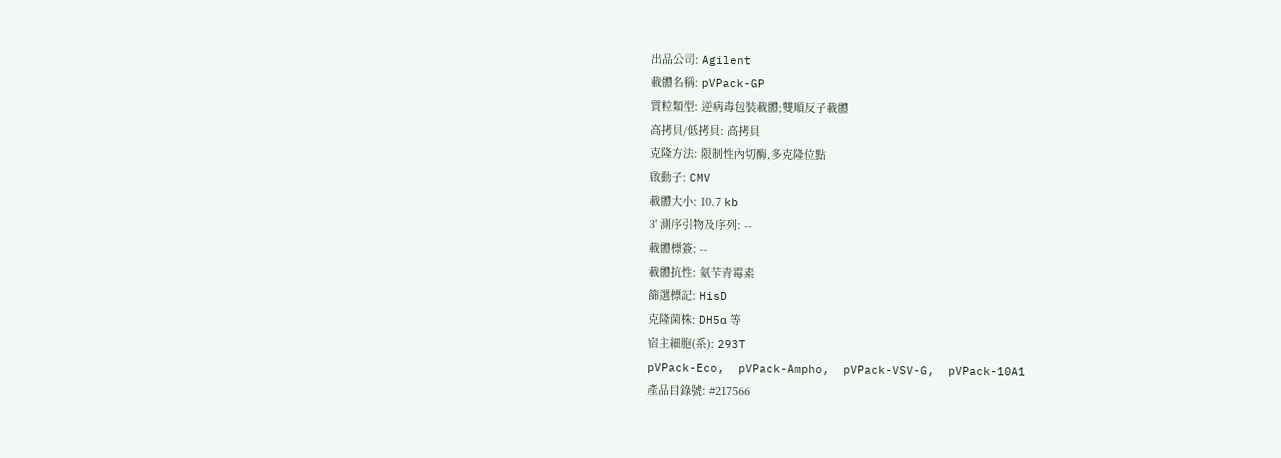出品公司: Agilent
載體名稱: pVPack-GP
質粒類型: 逆病毒包裝載體;雙順反子載體
高拷貝/低拷貝: 高拷貝
克隆方法: 限制性內切酶,多克隆位點
啟動子: CMV
載體大小: 10.7 kb
3' 測序引物及序列: --
載體標簽: --
載體抗性: 氨芐青霉素
篩選標記: HisD
克隆菌株: DH5α 等
宿主細胞(系): 293T
pVPack-Eco,  pVPack-Ampho,  pVPack-VSV-G,  pVPack-10A1
產品目錄號: #217566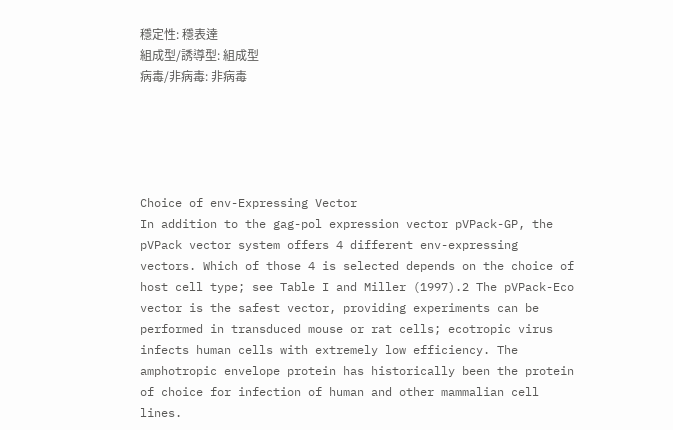穩定性: 穩表達
組成型/誘導型: 組成型
病毒/非病毒: 非病毒





Choice of env-Expressing Vector
In addition to the gag-pol expression vector pVPack-GP, the pVPack vector system offers 4 different env-expressing vectors. Which of those 4 is selected depends on the choice of host cell type; see Table I and Miller (1997).2 The pVPack-Eco vector is the safest vector, providing experiments can be performed in transduced mouse or rat cells; ecotropic virus infects human cells with extremely low efficiency. The amphotropic envelope protein has historically been the protein of choice for infection of human and other mammalian cell lines.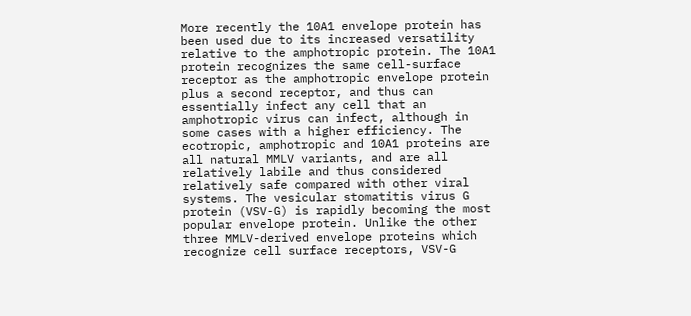More recently the 10A1 envelope protein has been used due to its increased versatility relative to the amphotropic protein. The 10A1 protein recognizes the same cell-surface receptor as the amphotropic envelope protein plus a second receptor, and thus can essentially infect any cell that an amphotropic virus can infect, although in some cases with a higher efficiency. The ecotropic, amphotropic and 10A1 proteins are all natural MMLV variants, and are all relatively labile and thus considered relatively safe compared with other viral systems. The vesicular stomatitis virus G protein (VSV-G) is rapidly becoming the most popular envelope protein. Unlike the other three MMLV-derived envelope proteins which recognize cell surface receptors, VSV-G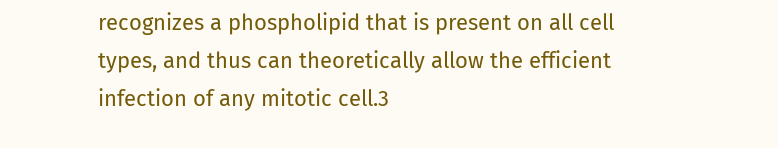recognizes a phospholipid that is present on all cell types, and thus can theoretically allow the efficient infection of any mitotic cell.3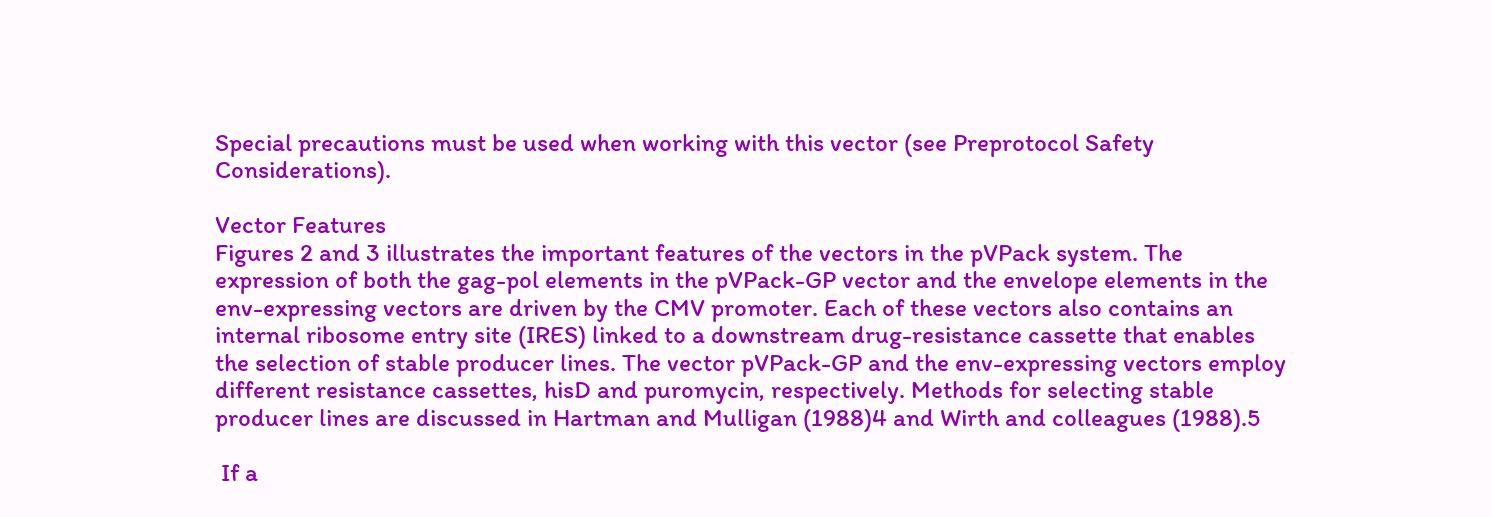Special precautions must be used when working with this vector (see Preprotocol Safety Considerations).

Vector Features
Figures 2 and 3 illustrates the important features of the vectors in the pVPack system. The expression of both the gag-pol elements in the pVPack-GP vector and the envelope elements in the env-expressing vectors are driven by the CMV promoter. Each of these vectors also contains an internal ribosome entry site (IRES) linked to a downstream drug-resistance cassette that enables the selection of stable producer lines. The vector pVPack-GP and the env-expressing vectors employ different resistance cassettes, hisD and puromycin, respectively. Methods for selecting stable producer lines are discussed in Hartman and Mulligan (1988)4 and Wirth and colleagues (1988).5

 If a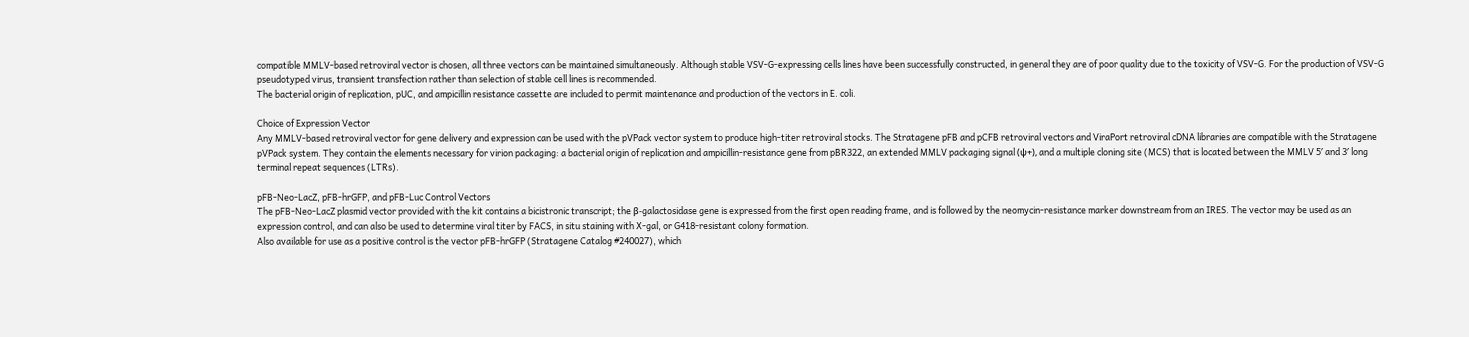compatible MMLV-based retroviral vector is chosen, all three vectors can be maintained simultaneously. Although stable VSV-G-expressing cells lines have been successfully constructed, in general they are of poor quality due to the toxicity of VSV-G. For the production of VSV-G pseudotyped virus, transient transfection rather than selection of stable cell lines is recommended.
The bacterial origin of replication, pUC, and ampicillin resistance cassette are included to permit maintenance and production of the vectors in E. coli.

Choice of Expression Vector
Any MMLV-based retroviral vector for gene delivery and expression can be used with the pVPack vector system to produce high-titer retroviral stocks. The Stratagene pFB and pCFB retroviral vectors and ViraPort retroviral cDNA libraries are compatible with the Stratagene pVPack system. They contain the elements necessary for virion packaging: a bacterial origin of replication and ampicillin-resistance gene from pBR322, an extended MMLV packaging signal (ψ+), and a multiple cloning site (MCS) that is located between the MMLV 5′ and 3′ long terminal repeat sequences (LTRs).

pFB-Neo-LacZ, pFB-hrGFP, and pFB-Luc Control Vectors
The pFB-Neo-LacZ plasmid vector provided with the kit contains a bicistronic transcript; the β-galactosidase gene is expressed from the first open reading frame, and is followed by the neomycin-resistance marker downstream from an IRES. The vector may be used as an expression control, and can also be used to determine viral titer by FACS, in situ staining with X-gal, or G418-resistant colony formation.
Also available for use as a positive control is the vector pFB-hrGFP (Stratagene Catalog #240027), which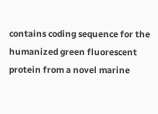contains coding sequence for the humanized green fluorescent protein from a novel marine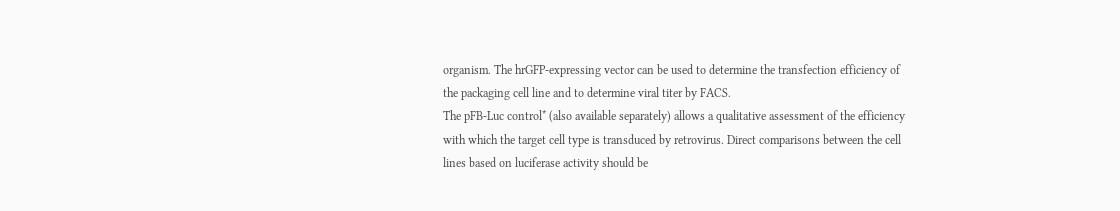organism. The hrGFP-expressing vector can be used to determine the transfection efficiency of the packaging cell line and to determine viral titer by FACS.
The pFB-Luc control* (also available separately) allows a qualitative assessment of the efficiency with which the target cell type is transduced by retrovirus. Direct comparisons between the cell lines based on luciferase activity should be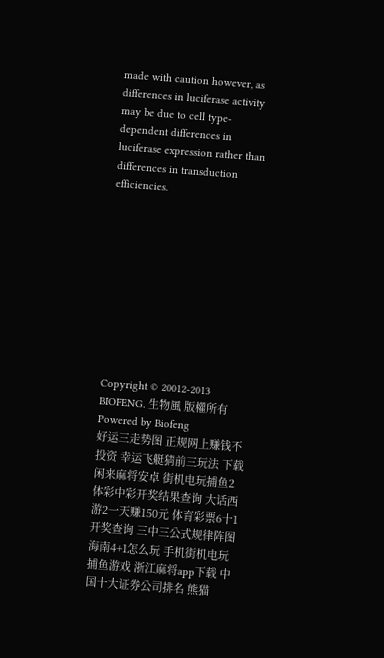made with caution however, as differences in luciferase activity may be due to cell type-dependent differences in luciferase expression rather than differences in transduction efficiencies.










Copyright © 20012-2013 BIOFENG. 生物風 版權所有 Powered by Biofeng
好运三走势图 正规网上赚钱不投资 幸运飞艇猜前三玩法 下载闲来麻将安卓 街机电玩捕鱼2 体彩中彩开奖结果查询 大话西游2一天赚150元 体育彩票6十1开奖查询 三中三公式规律阵图 海南4+1怎么玩 手机街机电玩捕鱼游戏 浙江麻将app下载 中国十大证券公司排名 熊猫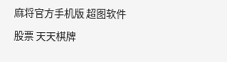麻将官方手机版 超图软件股票 天天棋牌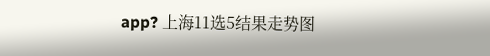app? 上海11选5结果走势图